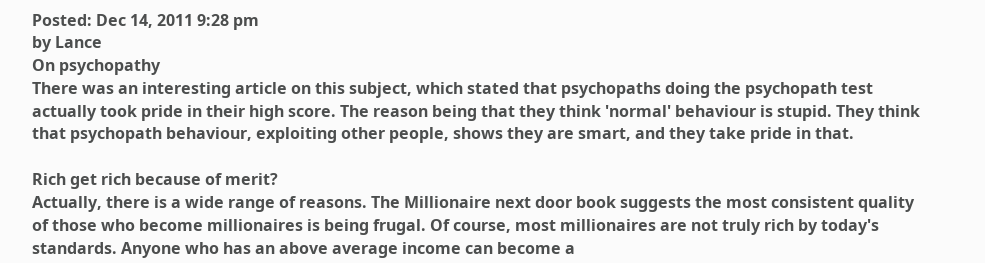Posted: Dec 14, 2011 9:28 pm
by Lance
On psychopathy
There was an interesting article on this subject, which stated that psychopaths doing the psychopath test actually took pride in their high score. The reason being that they think 'normal' behaviour is stupid. They think that psychopath behaviour, exploiting other people, shows they are smart, and they take pride in that.

Rich get rich because of merit?
Actually, there is a wide range of reasons. The Millionaire next door book suggests the most consistent quality of those who become millionaires is being frugal. Of course, most millionaires are not truly rich by today's standards. Anyone who has an above average income can become a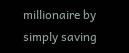millionaire by simply saving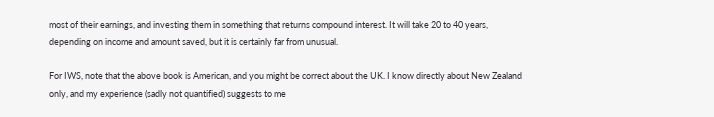most of their earnings, and investing them in something that returns compound interest. It will take 20 to 40 years, depending on income and amount saved, but it is certainly far from unusual.

For IWS, note that the above book is American, and you might be correct about the UK. I know directly about New Zealand only, and my experience (sadly not quantified) suggests to me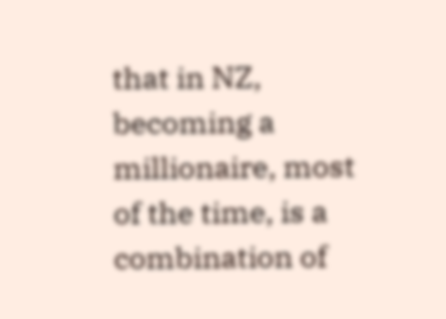that in NZ, becoming a millionaire, most of the time, is a combination of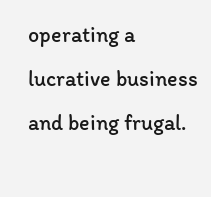operating a lucrative business and being frugal.